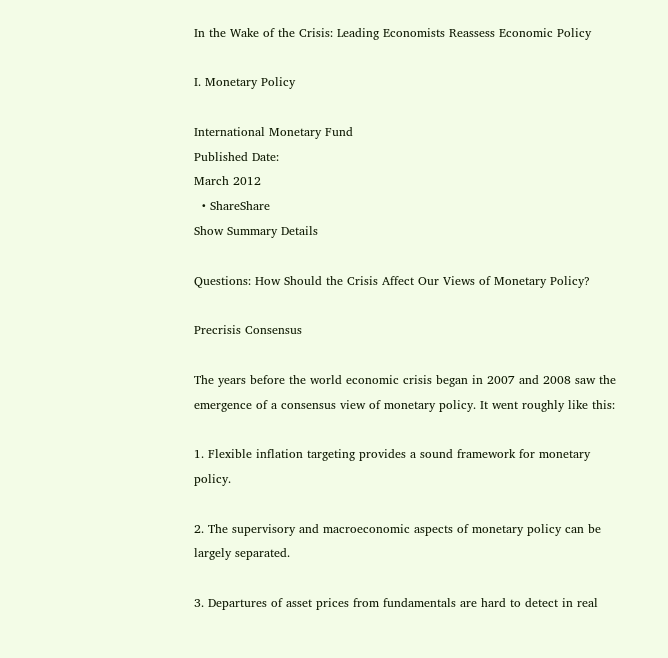In the Wake of the Crisis: Leading Economists Reassess Economic Policy

I. Monetary Policy

International Monetary Fund
Published Date:
March 2012
  • ShareShare
Show Summary Details

Questions: How Should the Crisis Affect Our Views of Monetary Policy?

Precrisis Consensus

The years before the world economic crisis began in 2007 and 2008 saw the emergence of a consensus view of monetary policy. It went roughly like this:

1. Flexible inflation targeting provides a sound framework for monetary policy.

2. The supervisory and macroeconomic aspects of monetary policy can be largely separated.

3. Departures of asset prices from fundamentals are hard to detect in real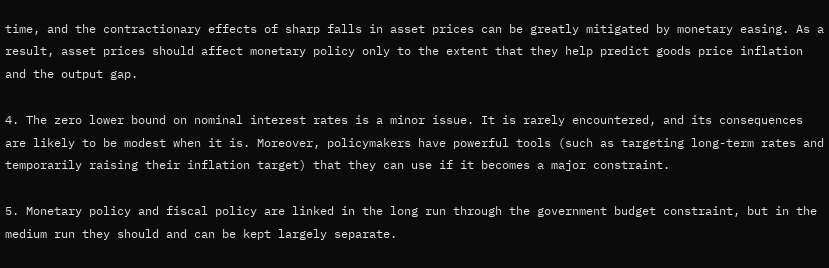time, and the contractionary effects of sharp falls in asset prices can be greatly mitigated by monetary easing. As a result, asset prices should affect monetary policy only to the extent that they help predict goods price inflation and the output gap.

4. The zero lower bound on nominal interest rates is a minor issue. It is rarely encountered, and its consequences are likely to be modest when it is. Moreover, policymakers have powerful tools (such as targeting long-term rates and temporarily raising their inflation target) that they can use if it becomes a major constraint.

5. Monetary policy and fiscal policy are linked in the long run through the government budget constraint, but in the medium run they should and can be kept largely separate.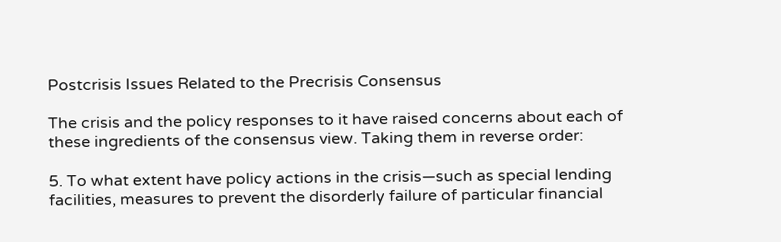Postcrisis Issues Related to the Precrisis Consensus

The crisis and the policy responses to it have raised concerns about each of these ingredients of the consensus view. Taking them in reverse order:

5. To what extent have policy actions in the crisis—such as special lending facilities, measures to prevent the disorderly failure of particular financial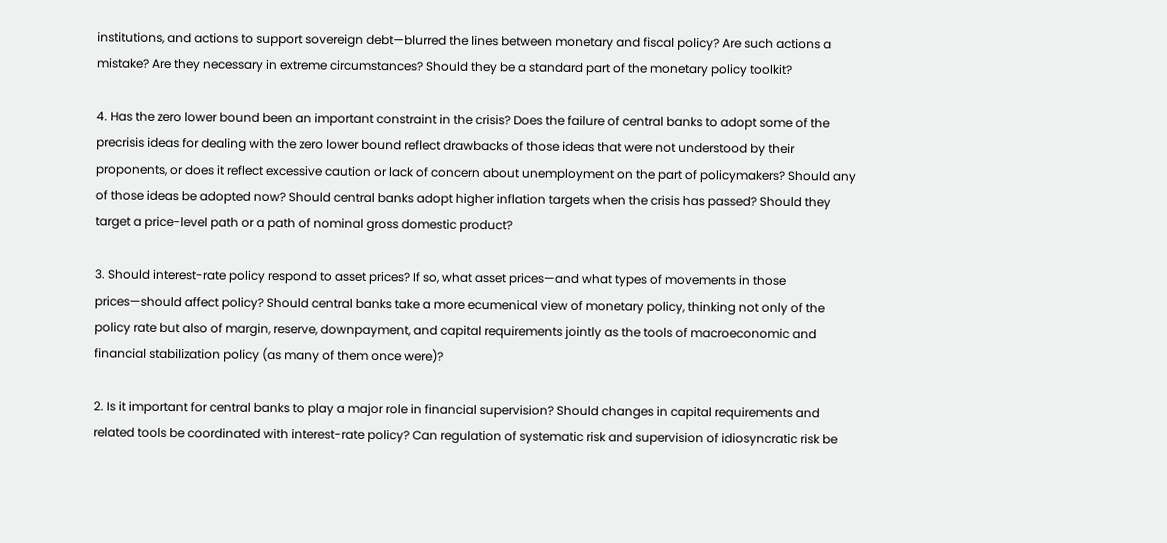institutions, and actions to support sovereign debt—blurred the lines between monetary and fiscal policy? Are such actions a mistake? Are they necessary in extreme circumstances? Should they be a standard part of the monetary policy toolkit?

4. Has the zero lower bound been an important constraint in the crisis? Does the failure of central banks to adopt some of the precrisis ideas for dealing with the zero lower bound reflect drawbacks of those ideas that were not understood by their proponents, or does it reflect excessive caution or lack of concern about unemployment on the part of policymakers? Should any of those ideas be adopted now? Should central banks adopt higher inflation targets when the crisis has passed? Should they target a price-level path or a path of nominal gross domestic product?

3. Should interest-rate policy respond to asset prices? If so, what asset prices—and what types of movements in those prices—should affect policy? Should central banks take a more ecumenical view of monetary policy, thinking not only of the policy rate but also of margin, reserve, downpayment, and capital requirements jointly as the tools of macroeconomic and financial stabilization policy (as many of them once were)?

2. Is it important for central banks to play a major role in financial supervision? Should changes in capital requirements and related tools be coordinated with interest-rate policy? Can regulation of systematic risk and supervision of idiosyncratic risk be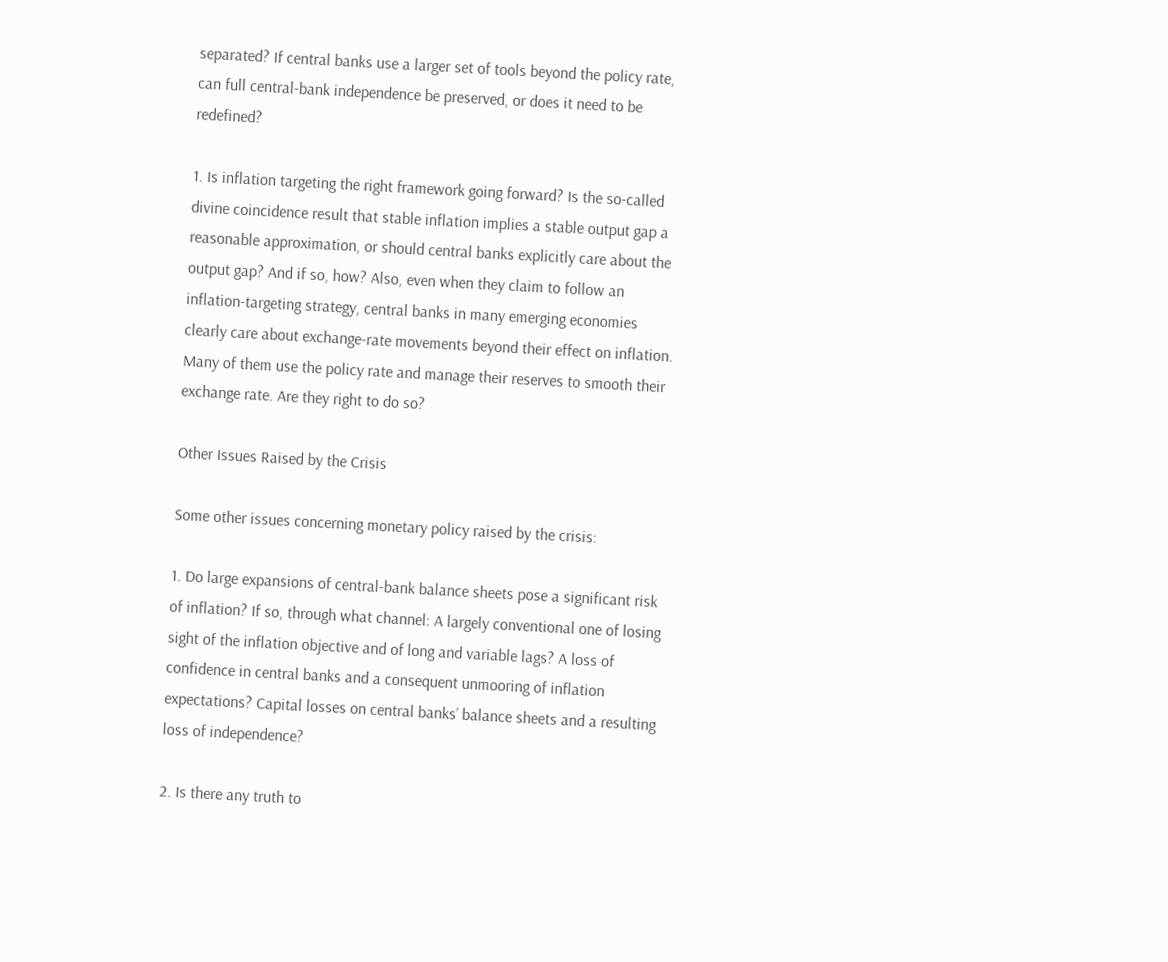separated? If central banks use a larger set of tools beyond the policy rate, can full central-bank independence be preserved, or does it need to be redefined?

1. Is inflation targeting the right framework going forward? Is the so-called divine coincidence result that stable inflation implies a stable output gap a reasonable approximation, or should central banks explicitly care about the output gap? And if so, how? Also, even when they claim to follow an inflation-targeting strategy, central banks in many emerging economies clearly care about exchange-rate movements beyond their effect on inflation. Many of them use the policy rate and manage their reserves to smooth their exchange rate. Are they right to do so?

Other Issues Raised by the Crisis

Some other issues concerning monetary policy raised by the crisis:

1. Do large expansions of central-bank balance sheets pose a significant risk of inflation? If so, through what channel: A largely conventional one of losing sight of the inflation objective and of long and variable lags? A loss of confidence in central banks and a consequent unmooring of inflation expectations? Capital losses on central banks’ balance sheets and a resulting loss of independence?

2. Is there any truth to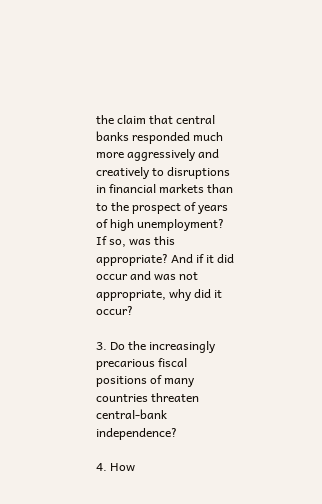the claim that central banks responded much more aggressively and creatively to disruptions in financial markets than to the prospect of years of high unemployment? If so, was this appropriate? And if it did occur and was not appropriate, why did it occur?

3. Do the increasingly precarious fiscal positions of many countries threaten central-bank independence?

4. How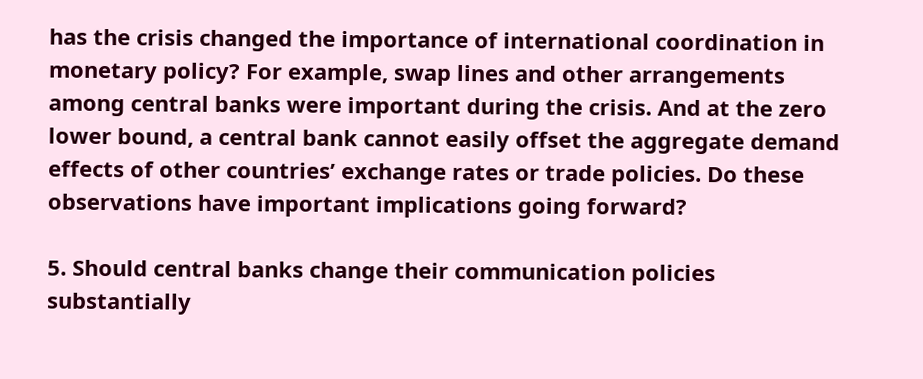has the crisis changed the importance of international coordination in monetary policy? For example, swap lines and other arrangements among central banks were important during the crisis. And at the zero lower bound, a central bank cannot easily offset the aggregate demand effects of other countries’ exchange rates or trade policies. Do these observations have important implications going forward?

5. Should central banks change their communication policies substantially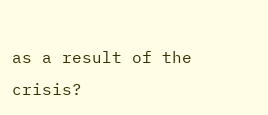as a result of the crisis?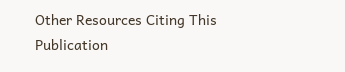Other Resources Citing This Publication